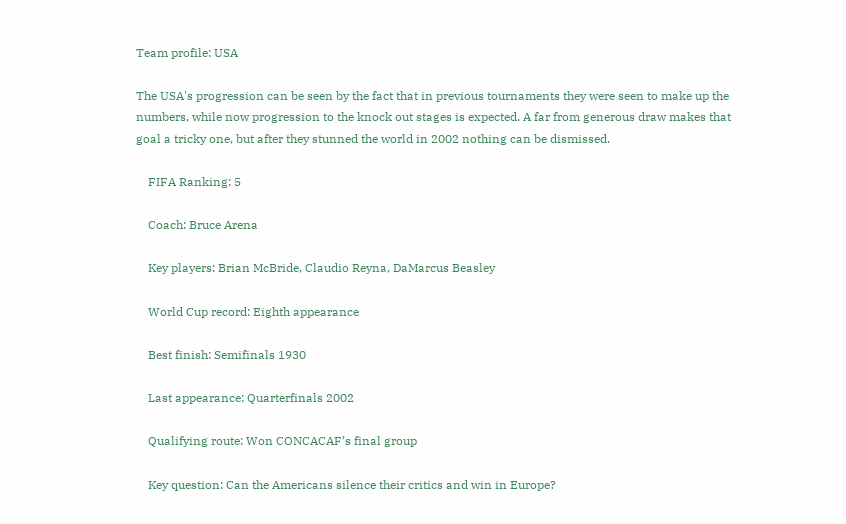Team profile: USA

The USA's progression can be seen by the fact that in previous tournaments they were seen to make up the numbers, while now progression to the knock out stages is expected. A far from generous draw makes that goal a tricky one, but after they stunned the world in 2002 nothing can be dismissed.

    FIFA Ranking: 5

    Coach: Bruce Arena

    Key players: Brian McBride, Claudio Reyna, DaMarcus Beasley

    World Cup record: Eighth appearance

    Best finish: Semifinals 1930

    Last appearance: Quarterfinals 2002

    Qualifying route: Won CONCACAF’s final group

    Key question: Can the Americans silence their critics and win in Europe?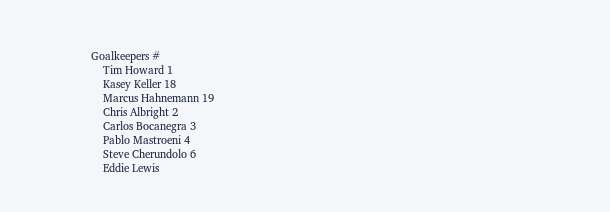Goalkeepers #
    Tim Howard 1
    Kasey Keller 18
    Marcus Hahnemann 19
    Chris Albright 2
    Carlos Bocanegra 3
    Pablo Mastroeni 4
    Steve Cherundolo 6
    Eddie Lewis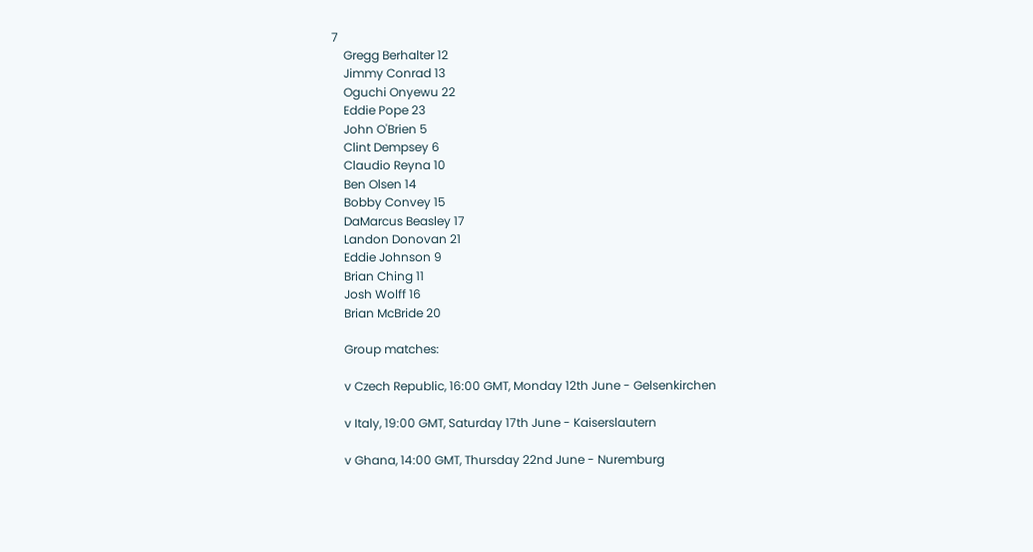7
    Gregg Berhalter 12
    Jimmy Conrad 13
    Oguchi Onyewu 22
    Eddie Pope 23
    John O'Brien 5
    Clint Dempsey 6
    Claudio Reyna 10
    Ben Olsen 14
    Bobby Convey 15
    DaMarcus Beasley 17
    Landon Donovan 21
    Eddie Johnson 9
    Brian Ching 11
    Josh Wolff 16
    Brian McBride 20

    Group matches:

    v Czech Republic, 16:00 GMT, Monday 12th June - Gelsenkirchen

    v Italy, 19:00 GMT, Saturday 17th June - Kaiserslautern

    v Ghana, 14:00 GMT, Thursday 22nd June - Nuremburg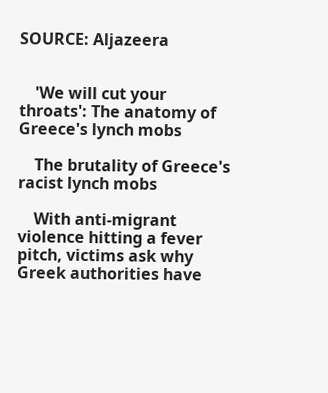SOURCE: Aljazeera


    'We will cut your throats': The anatomy of Greece's lynch mobs

    The brutality of Greece's racist lynch mobs

    With anti-migrant violence hitting a fever pitch, victims ask why Greek authorities have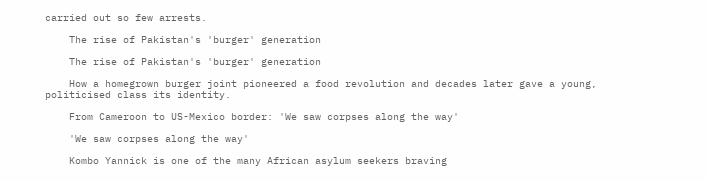carried out so few arrests.

    The rise of Pakistan's 'burger' generation

    The rise of Pakistan's 'burger' generation

    How a homegrown burger joint pioneered a food revolution and decades later gave a young, politicised class its identity.

    From Cameroon to US-Mexico border: 'We saw corpses along the way'

    'We saw corpses along the way'

    Kombo Yannick is one of the many African asylum seekers braving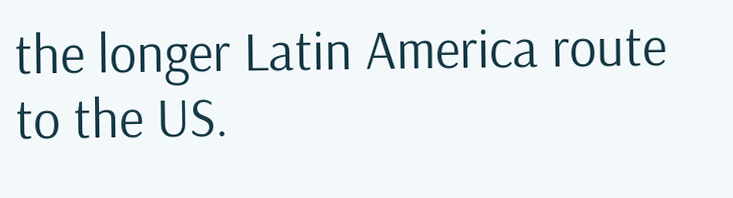the longer Latin America route to the US.